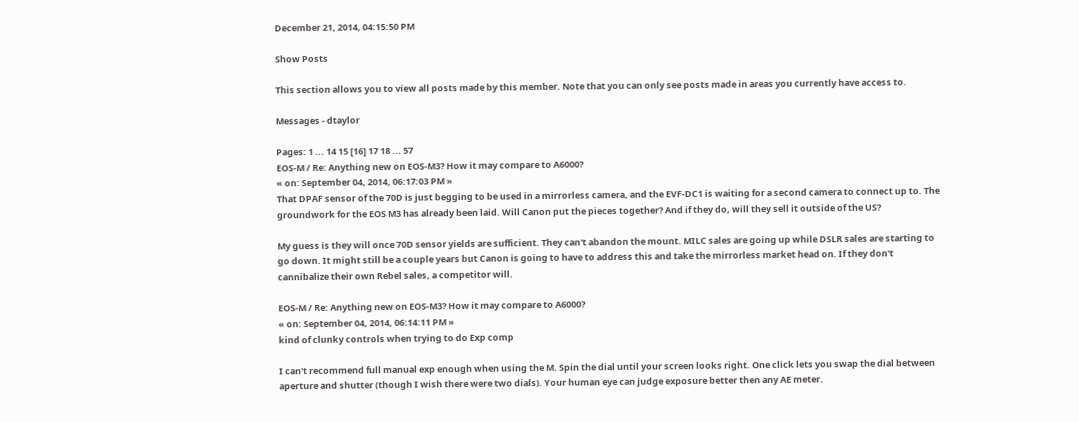December 21, 2014, 04:15:50 PM

Show Posts

This section allows you to view all posts made by this member. Note that you can only see posts made in areas you currently have access to.

Messages - dtaylor

Pages: 1 ... 14 15 [16] 17 18 ... 57
EOS-M / Re: Anything new on EOS-M3? How it may compare to A6000?
« on: September 04, 2014, 06:17:03 PM »
That DPAF sensor of the 70D is just begging to be used in a mirrorless camera, and the EVF-DC1 is waiting for a second camera to connect up to. The groundwork for the EOS M3 has already been laid. Will Canon put the pieces together? And if they do, will they sell it outside of the US?

My guess is they will once 70D sensor yields are sufficient. They can't abandon the mount. MILC sales are going up while DSLR sales are starting to go down. It might still be a couple years but Canon is going to have to address this and take the mirrorless market head on. If they don't cannibalize their own Rebel sales, a competitor will.

EOS-M / Re: Anything new on EOS-M3? How it may compare to A6000?
« on: September 04, 2014, 06:14:11 PM »
kind of clunky controls when trying to do Exp comp

I can't recommend full manual exp enough when using the M. Spin the dial until your screen looks right. One click lets you swap the dial between aperture and shutter (though I wish there were two dials). Your human eye can judge exposure better then any AE meter.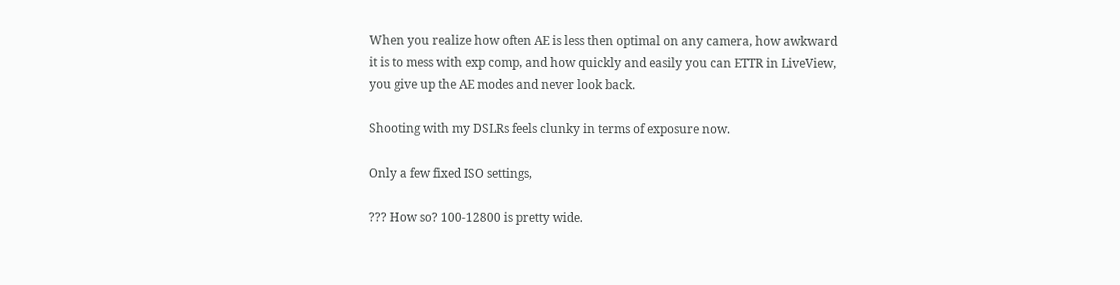When you realize how often AE is less then optimal on any camera, how awkward it is to mess with exp comp, and how quickly and easily you can ETTR in LiveView, you give up the AE modes and never look back.

Shooting with my DSLRs feels clunky in terms of exposure now.

Only a few fixed ISO settings,

??? How so? 100-12800 is pretty wide.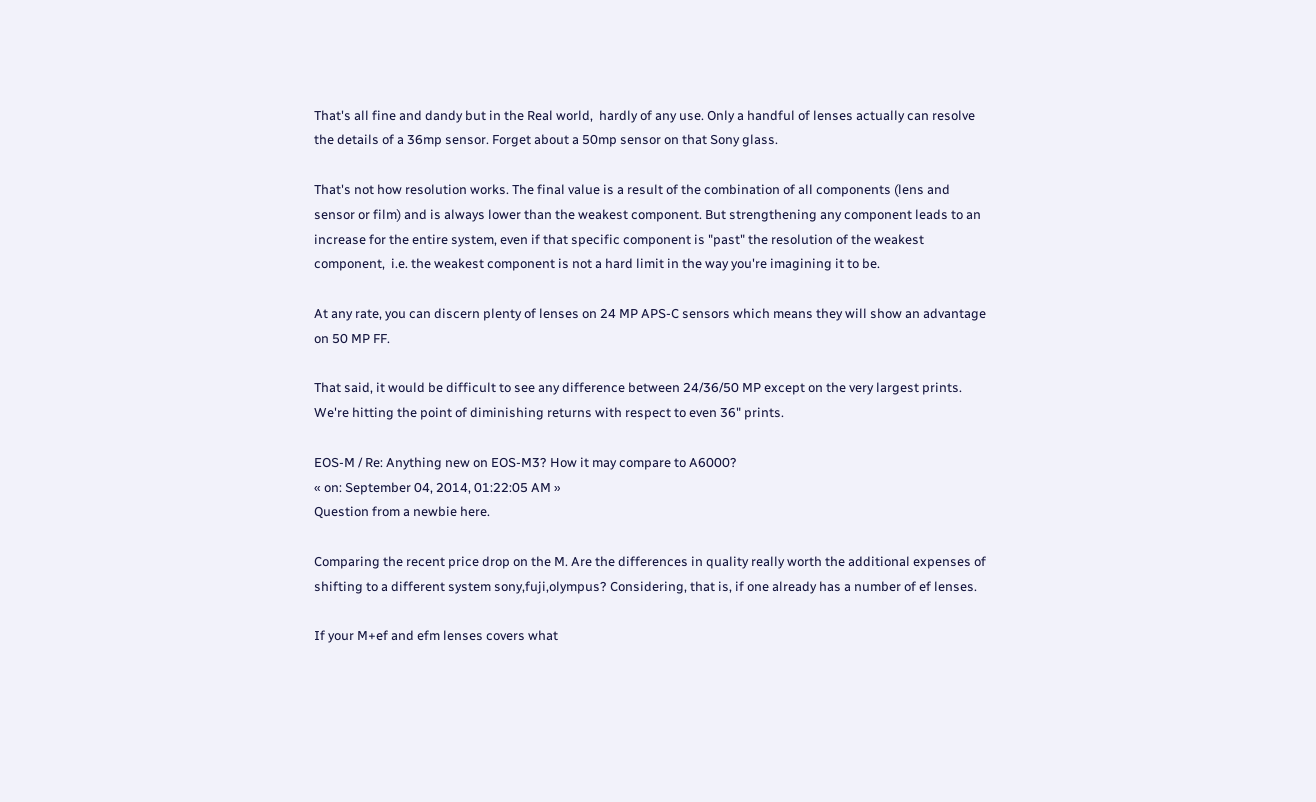That's all fine and dandy but in the Real world,  hardly of any use. Only a handful of lenses actually can resolve the details of a 36mp sensor. Forget about a 50mp sensor on that Sony glass.

That's not how resolution works. The final value is a result of the combination of all components (lens and sensor or film) and is always lower than the weakest component. But strengthening any component leads to an increase for the entire system, even if that specific component is "past" the resolution of the weakest component,  i.e. the weakest component is not a hard limit in the way you're imagining it to be.

At any rate, you can discern plenty of lenses on 24 MP APS-C sensors which means they will show an advantage on 50 MP FF.

That said, it would be difficult to see any difference between 24/36/50 MP except on the very largest prints. We're hitting the point of diminishing returns with respect to even 36" prints.

EOS-M / Re: Anything new on EOS-M3? How it may compare to A6000?
« on: September 04, 2014, 01:22:05 AM »
Question from a newbie here.

Comparing the recent price drop on the M. Are the differences in quality really worth the additional expenses of shifting to a different system sony,fuji,olympus? Considering, that is, if one already has a number of ef lenses.

If your M+ef and efm lenses covers what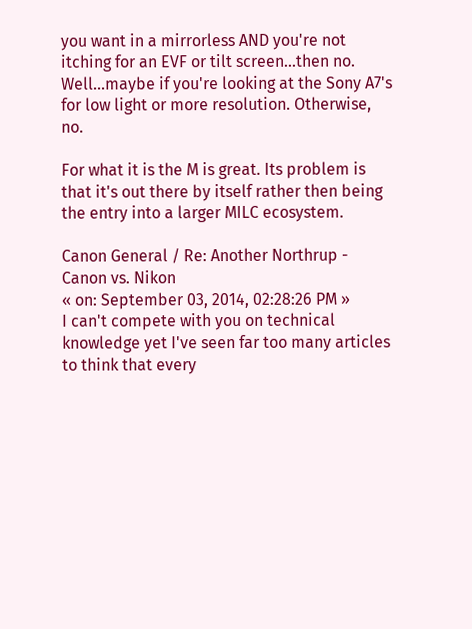you want in a mirrorless AND you're not itching for an EVF or tilt screen...then no. Well...maybe if you're looking at the Sony A7's for low light or more resolution. Otherwise, no.

For what it is the M is great. Its problem is that it's out there by itself rather then being the entry into a larger MILC ecosystem.

Canon General / Re: Another Northrup - Canon vs. Nikon
« on: September 03, 2014, 02:28:26 PM »
I can't compete with you on technical knowledge yet I've seen far too many articles to think that every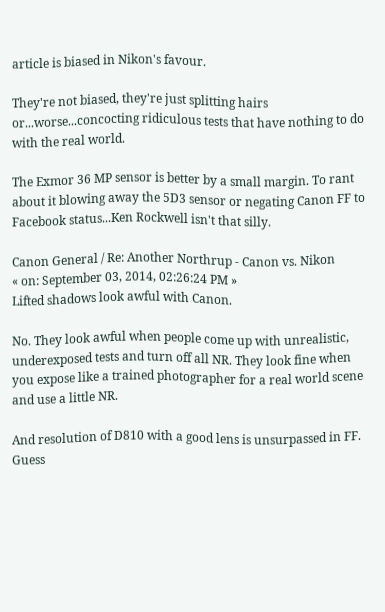article is biased in Nikon's favour.

They're not biased, they're just splitting hairs or...worse...concocting ridiculous tests that have nothing to do with the real world.

The Exmor 36 MP sensor is better by a small margin. To rant about it blowing away the 5D3 sensor or negating Canon FF to Facebook status...Ken Rockwell isn't that silly.

Canon General / Re: Another Northrup - Canon vs. Nikon
« on: September 03, 2014, 02:26:24 PM »
Lifted shadows look awful with Canon.

No. They look awful when people come up with unrealistic, underexposed tests and turn off all NR. They look fine when you expose like a trained photographer for a real world scene and use a little NR.

And resolution of D810 with a good lens is unsurpassed in FF. Guess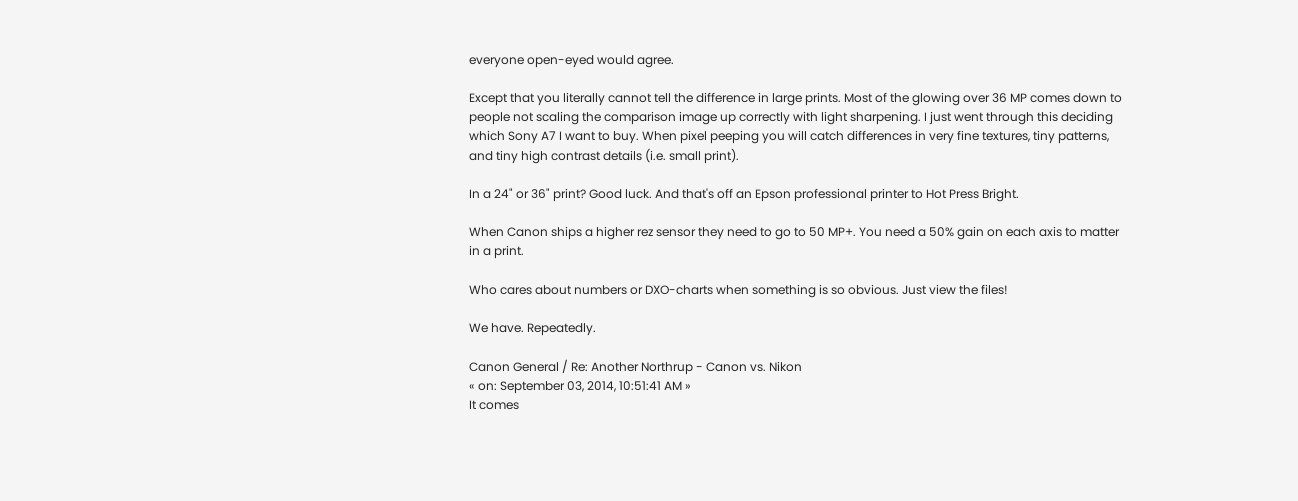everyone open-eyed would agree.

Except that you literally cannot tell the difference in large prints. Most of the glowing over 36 MP comes down to people not scaling the comparison image up correctly with light sharpening. I just went through this deciding which Sony A7 I want to buy. When pixel peeping you will catch differences in very fine textures, tiny patterns, and tiny high contrast details (i.e. small print).

In a 24" or 36" print? Good luck. And that's off an Epson professional printer to Hot Press Bright.

When Canon ships a higher rez sensor they need to go to 50 MP+. You need a 50% gain on each axis to matter in a print.

Who cares about numbers or DXO-charts when something is so obvious. Just view the files!

We have. Repeatedly.

Canon General / Re: Another Northrup - Canon vs. Nikon
« on: September 03, 2014, 10:51:41 AM »
It comes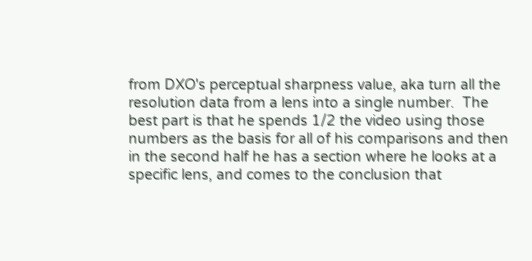from DXO's perceptual sharpness value, aka turn all the resolution data from a lens into a single number.  The best part is that he spends 1/2 the video using those numbers as the basis for all of his comparisons and then in the second half he has a section where he looks at a specific lens, and comes to the conclusion that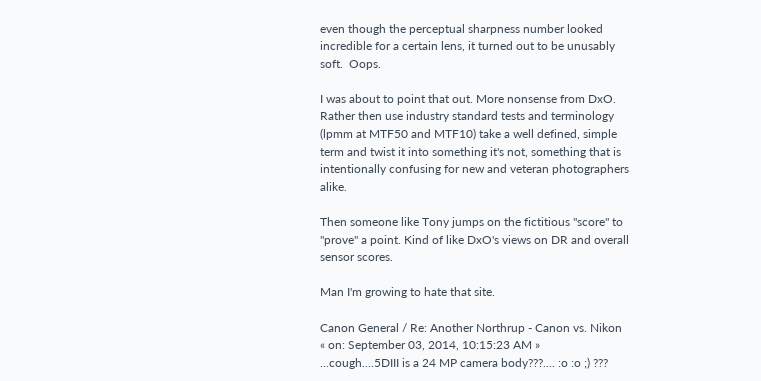even though the perceptual sharpness number looked incredible for a certain lens, it turned out to be unusably soft.  Oops.

I was about to point that out. More nonsense from DxO. Rather then use industry standard tests and terminology (lpmm at MTF50 and MTF10) take a well defined, simple term and twist it into something it's not, something that is intentionally confusing for new and veteran photographers alike.

Then someone like Tony jumps on the fictitious "score" to "prove" a point. Kind of like DxO's views on DR and overall sensor scores.

Man I'm growing to hate that site.

Canon General / Re: Another Northrup - Canon vs. Nikon
« on: September 03, 2014, 10:15:23 AM »
...cough....5DIII is a 24 MP camera body???.... :o :o ;) ???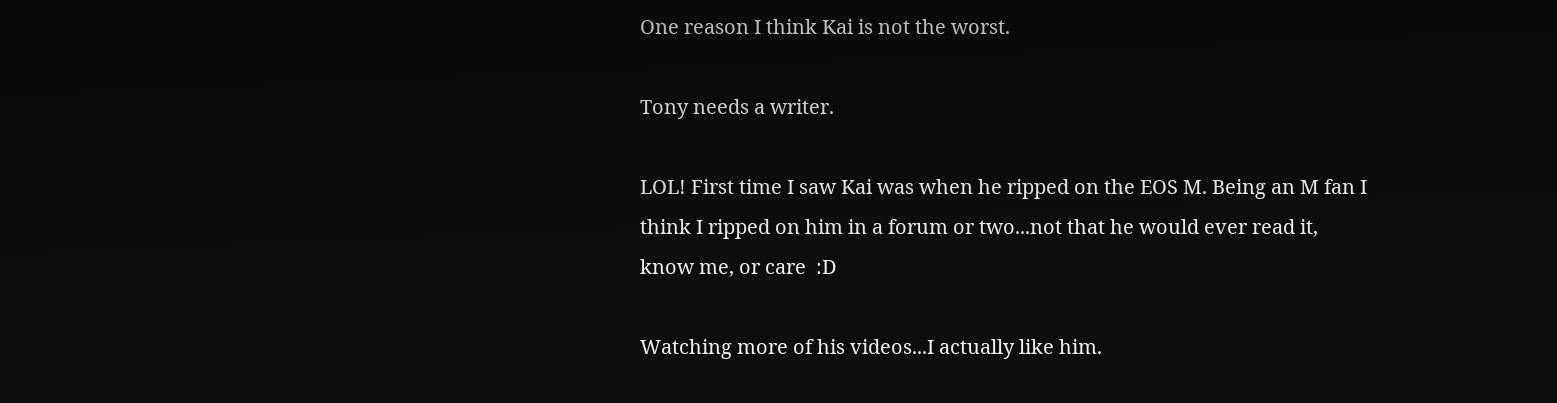One reason I think Kai is not the worst.

Tony needs a writer.

LOL! First time I saw Kai was when he ripped on the EOS M. Being an M fan I think I ripped on him in a forum or two...not that he would ever read it, know me, or care  :D

Watching more of his videos...I actually like him.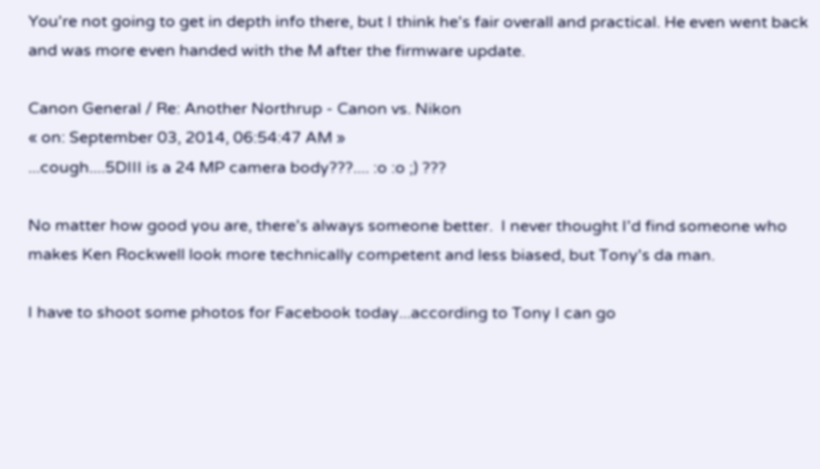You're not going to get in depth info there, but I think he's fair overall and practical. He even went back and was more even handed with the M after the firmware update.

Canon General / Re: Another Northrup - Canon vs. Nikon
« on: September 03, 2014, 06:54:47 AM »
...cough....5DIII is a 24 MP camera body???.... :o :o ;) ???

No matter how good you are, there's always someone better.  I never thought I'd find someone who makes Ken Rockwell look more technically competent and less biased, but Tony's da man.

I have to shoot some photos for Facebook today...according to Tony I can go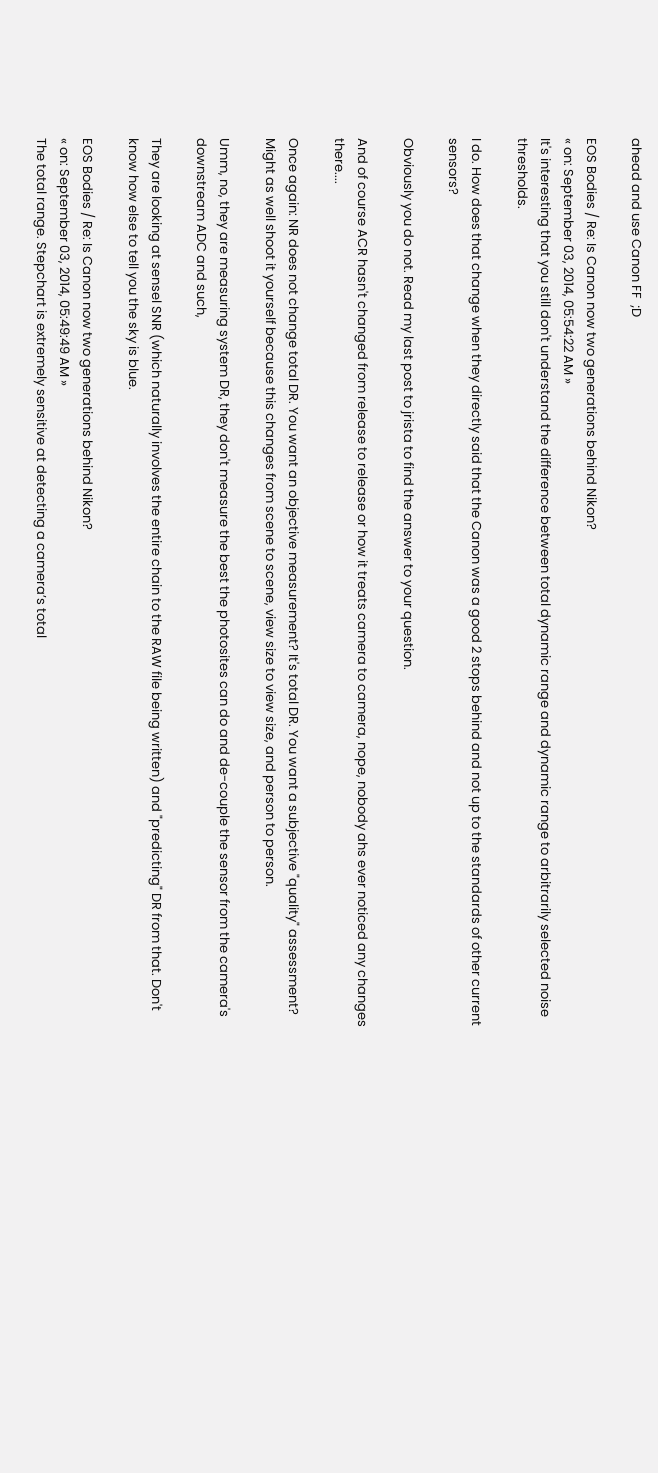ahead and use Canon FF  ;D

EOS Bodies / Re: Is Canon now two generations behind Nikon?
« on: September 03, 2014, 05:54:22 AM »
It's interesting that you still don't understand the difference between total dynamic range and dynamic range to arbitrarily selected noise thresholds.

I do. How does that change when they directly said that the Canon was a good 2 stops behind and not up to the standards of other current sensors?

Obviously you do not. Read my last post to jrista to find the answer to your question.

And of course ACR hasn't changed from release to release or how it treats camera to camera, nope, nobody ahs ever noticed any changes there....

Once again: NR does not change total DR. You want an objective measurement? It's total DR. You want a subjective "quality" assessment? Might as well shoot it yourself because this changes from scene to scene, view size to view size, and person to person.

Umm, no, they are measuring system DR, they don't measure the best the photosites can do and de-couple the sensor from the camera's downstream ADC and such,

They are looking at sensel SNR (which naturally involves the entire chain to the RAW file being written) and "predicting" DR from that. Don't know how else to tell you the sky is blue.

EOS Bodies / Re: Is Canon now two generations behind Nikon?
« on: September 03, 2014, 05:49:49 AM »
The total range. Stepchart is extremely sensitive at detecting a camera’s total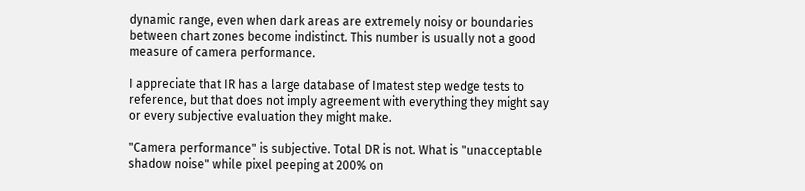dynamic range, even when dark areas are extremely noisy or boundaries between chart zones become indistinct. This number is usually not a good measure of camera performance.

I appreciate that IR has a large database of Imatest step wedge tests to reference, but that does not imply agreement with everything they might say or every subjective evaluation they might make.

"Camera performance" is subjective. Total DR is not. What is "unacceptable shadow noise" while pixel peeping at 200% on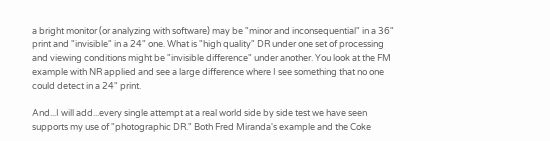a bright monitor (or analyzing with software) may be "minor and inconsequential" in a 36" print and "invisible" in a 24" one. What is "high quality" DR under one set of processing and viewing conditions might be "invisible difference" under another. You look at the FM example with NR applied and see a large difference where I see something that no one could detect in a 24" print.

And...I will add...every single attempt at a real world side by side test we have seen supports my use of "photographic DR." Both Fred Miranda's example and the Coke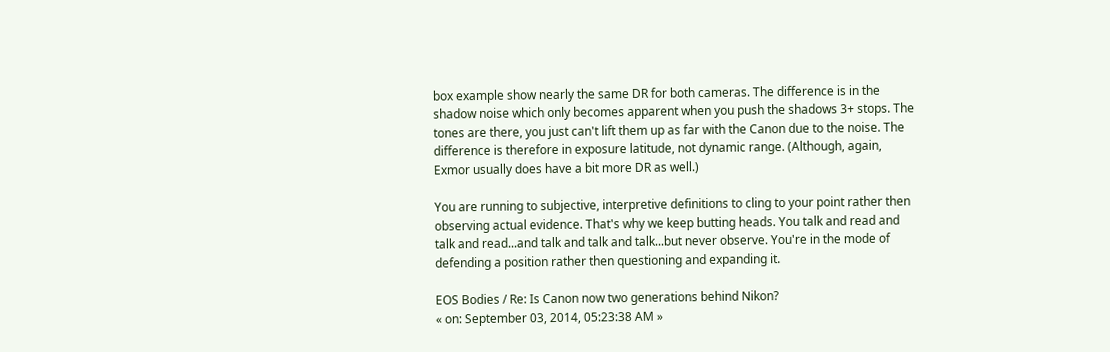box example show nearly the same DR for both cameras. The difference is in the shadow noise which only becomes apparent when you push the shadows 3+ stops. The tones are there, you just can't lift them up as far with the Canon due to the noise. The difference is therefore in exposure latitude, not dynamic range. (Although, again, Exmor usually does have a bit more DR as well.)

You are running to subjective, interpretive definitions to cling to your point rather then observing actual evidence. That's why we keep butting heads. You talk and read and talk and read...and talk and talk and talk...but never observe. You're in the mode of defending a position rather then questioning and expanding it.

EOS Bodies / Re: Is Canon now two generations behind Nikon?
« on: September 03, 2014, 05:23:38 AM »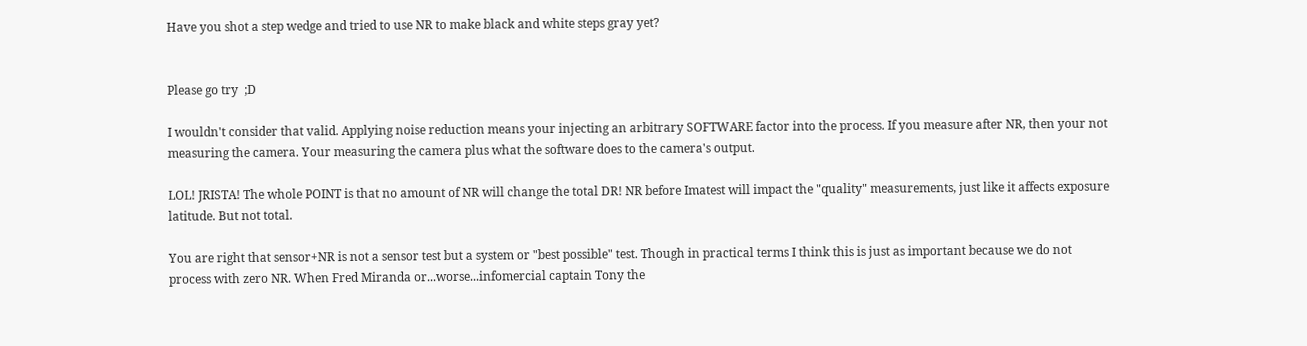Have you shot a step wedge and tried to use NR to make black and white steps gray yet?


Please go try  ;D

I wouldn't consider that valid. Applying noise reduction means your injecting an arbitrary SOFTWARE factor into the process. If you measure after NR, then your not measuring the camera. Your measuring the camera plus what the software does to the camera's output.

LOL! JRISTA! The whole POINT is that no amount of NR will change the total DR! NR before Imatest will impact the "quality" measurements, just like it affects exposure latitude. But not total.

You are right that sensor+NR is not a sensor test but a system or "best possible" test. Though in practical terms I think this is just as important because we do not process with zero NR. When Fred Miranda or...worse...infomercial captain Tony the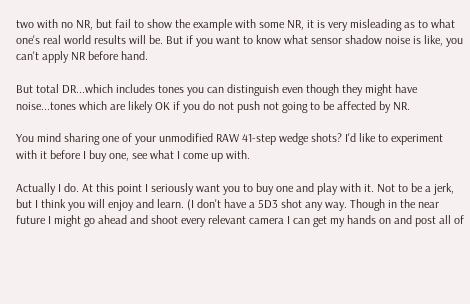two with no NR, but fail to show the example with some NR, it is very misleading as to what one's real world results will be. But if you want to know what sensor shadow noise is like, you can't apply NR before hand.

But total DR...which includes tones you can distinguish even though they might have noise...tones which are likely OK if you do not push not going to be affected by NR.

You mind sharing one of your unmodified RAW 41-step wedge shots? I'd like to experiment with it before I buy one, see what I come up with.

Actually I do. At this point I seriously want you to buy one and play with it. Not to be a jerk, but I think you will enjoy and learn. (I don't have a 5D3 shot any way. Though in the near future I might go ahead and shoot every relevant camera I can get my hands on and post all of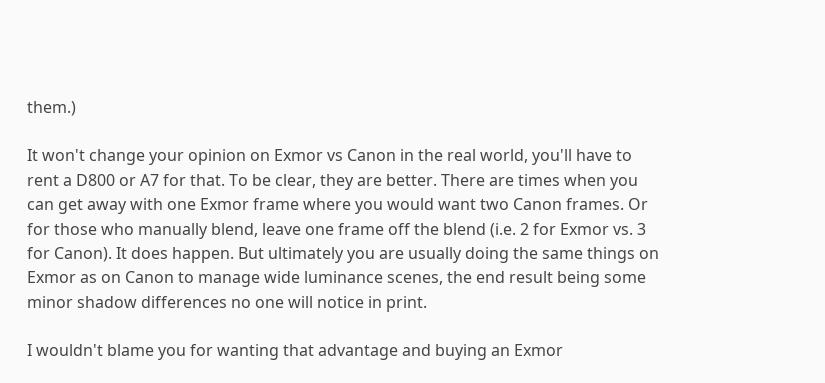them.)

It won't change your opinion on Exmor vs Canon in the real world, you'll have to rent a D800 or A7 for that. To be clear, they are better. There are times when you can get away with one Exmor frame where you would want two Canon frames. Or for those who manually blend, leave one frame off the blend (i.e. 2 for Exmor vs. 3 for Canon). It does happen. But ultimately you are usually doing the same things on Exmor as on Canon to manage wide luminance scenes, the end result being some minor shadow differences no one will notice in print.

I wouldn't blame you for wanting that advantage and buying an Exmor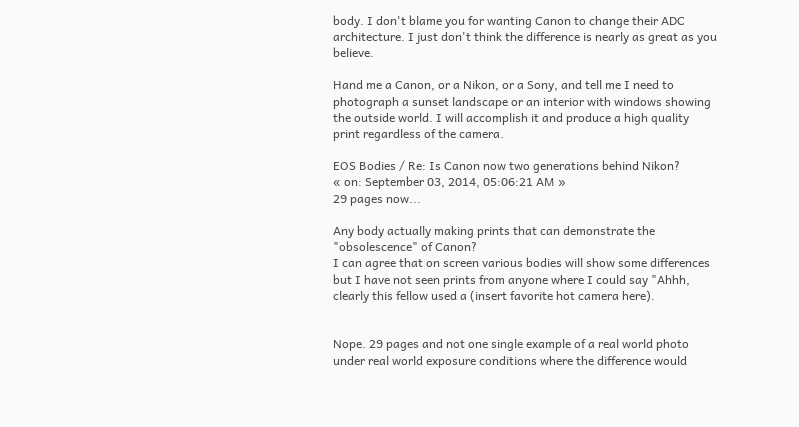body. I don't blame you for wanting Canon to change their ADC architecture. I just don't think the difference is nearly as great as you believe.

Hand me a Canon, or a Nikon, or a Sony, and tell me I need to photograph a sunset landscape or an interior with windows showing the outside world. I will accomplish it and produce a high quality print regardless of the camera.

EOS Bodies / Re: Is Canon now two generations behind Nikon?
« on: September 03, 2014, 05:06:21 AM »
29 pages now...

Any body actually making prints that can demonstrate the "obsolescence" of Canon?
I can agree that on screen various bodies will show some differences but I have not seen prints from anyone where I could say "Ahhh, clearly this fellow used a (insert favorite hot camera here).


Nope. 29 pages and not one single example of a real world photo under real world exposure conditions where the difference would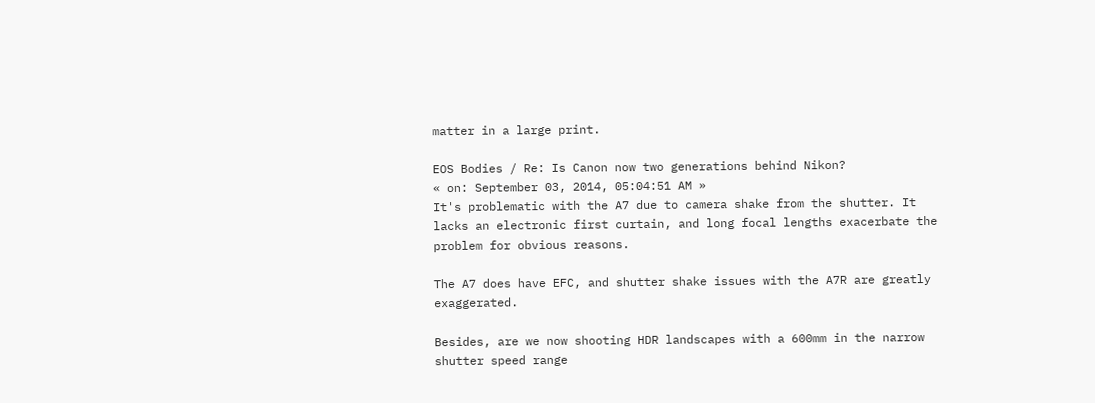matter in a large print.

EOS Bodies / Re: Is Canon now two generations behind Nikon?
« on: September 03, 2014, 05:04:51 AM »
It's problematic with the A7 due to camera shake from the shutter. It lacks an electronic first curtain, and long focal lengths exacerbate the problem for obvious reasons.

The A7 does have EFC, and shutter shake issues with the A7R are greatly exaggerated.

Besides, are we now shooting HDR landscapes with a 600mm in the narrow shutter speed range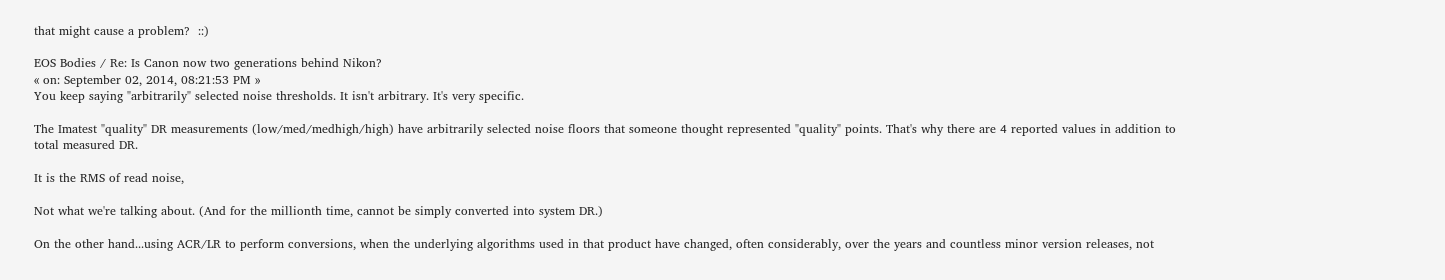that might cause a problem?  ::)

EOS Bodies / Re: Is Canon now two generations behind Nikon?
« on: September 02, 2014, 08:21:53 PM »
You keep saying "arbitrarily" selected noise thresholds. It isn't arbitrary. It's very specific.

The Imatest "quality" DR measurements (low/med/medhigh/high) have arbitrarily selected noise floors that someone thought represented "quality" points. That's why there are 4 reported values in addition to total measured DR.

It is the RMS of read noise,

Not what we're talking about. (And for the millionth time, cannot be simply converted into system DR.)

On the other hand...using ACR/LR to perform conversions, when the underlying algorithms used in that product have changed, often considerably, over the years and countless minor version releases, not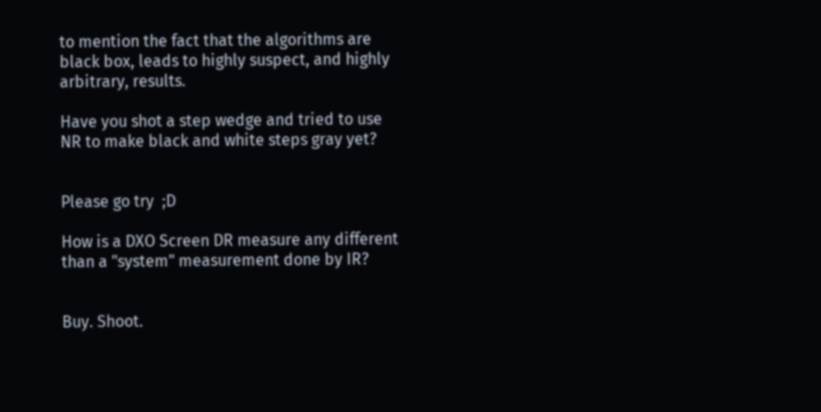to mention the fact that the algorithms are black box, leads to highly suspect, and highly arbitrary, results.

Have you shot a step wedge and tried to use NR to make black and white steps gray yet?


Please go try  ;D

How is a DXO Screen DR measure any different than a "system" measurement done by IR?


Buy. Shoot.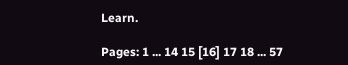Learn.

Pages: 1 ... 14 15 [16] 17 18 ... 57